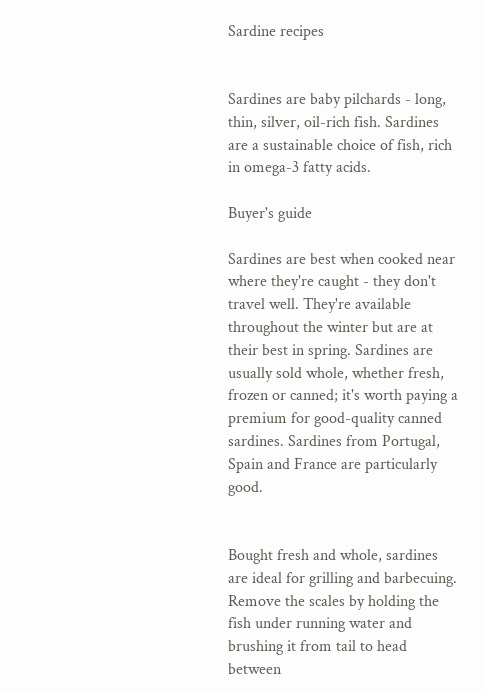Sardine recipes


Sardines are baby pilchards - long, thin, silver, oil-rich fish. Sardines are a sustainable choice of fish, rich in omega-3 fatty acids.

Buyer's guide

Sardines are best when cooked near where they're caught - they don't travel well. They're available throughout the winter but are at their best in spring. Sardines are usually sold whole, whether fresh, frozen or canned; it's worth paying a premium for good-quality canned sardines. Sardines from Portugal, Spain and France are particularly good.


Bought fresh and whole, sardines are ideal for grilling and barbecuing. Remove the scales by holding the fish under running water and brushing it from tail to head between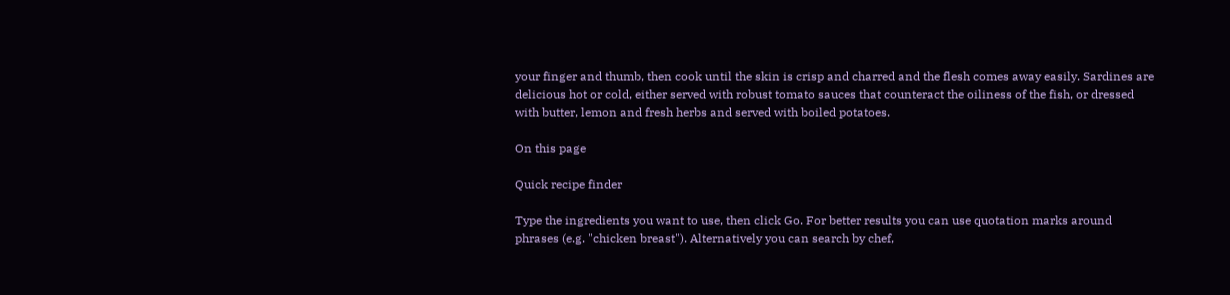your finger and thumb, then cook until the skin is crisp and charred and the flesh comes away easily. Sardines are delicious hot or cold, either served with robust tomato sauces that counteract the oiliness of the fish, or dressed with butter, lemon and fresh herbs and served with boiled potatoes.

On this page

Quick recipe finder

Type the ingredients you want to use, then click Go. For better results you can use quotation marks around phrases (e.g. "chicken breast"). Alternatively you can search by chef,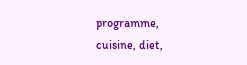programme, cuisine, diet,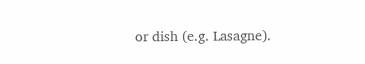or dish (e.g. Lasagne).